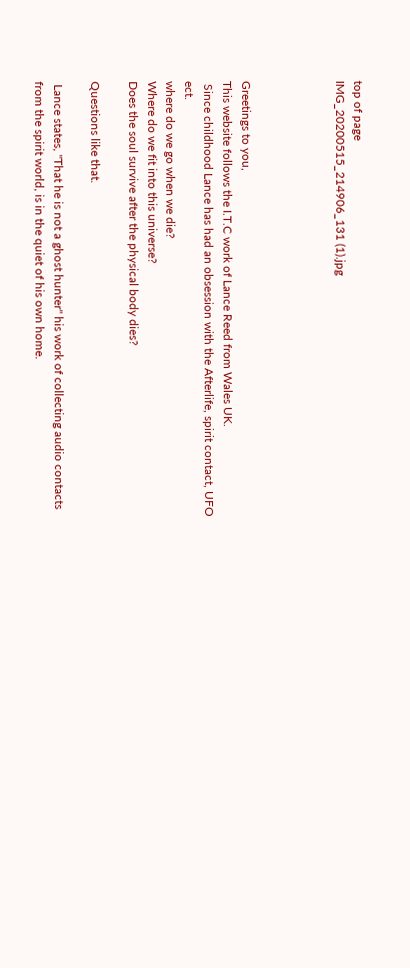top of page
IMG_20200515_214906_131 (1).jpg




Greetings to you,
This website follows the I.T.C work of Lance Reed from Wales UK.
 Since childhood Lance has had an obsession with the Afterlife, spirit contact, UFO ect.
where do we go when we die?
Where do we fit into this universe?
Does the soul survive after the physical body dies?

Questions like that.

 Lance states, "That he is not a ghost hunter" his work of collecting audio contacts from the spirit world, is in the quiet of his own home.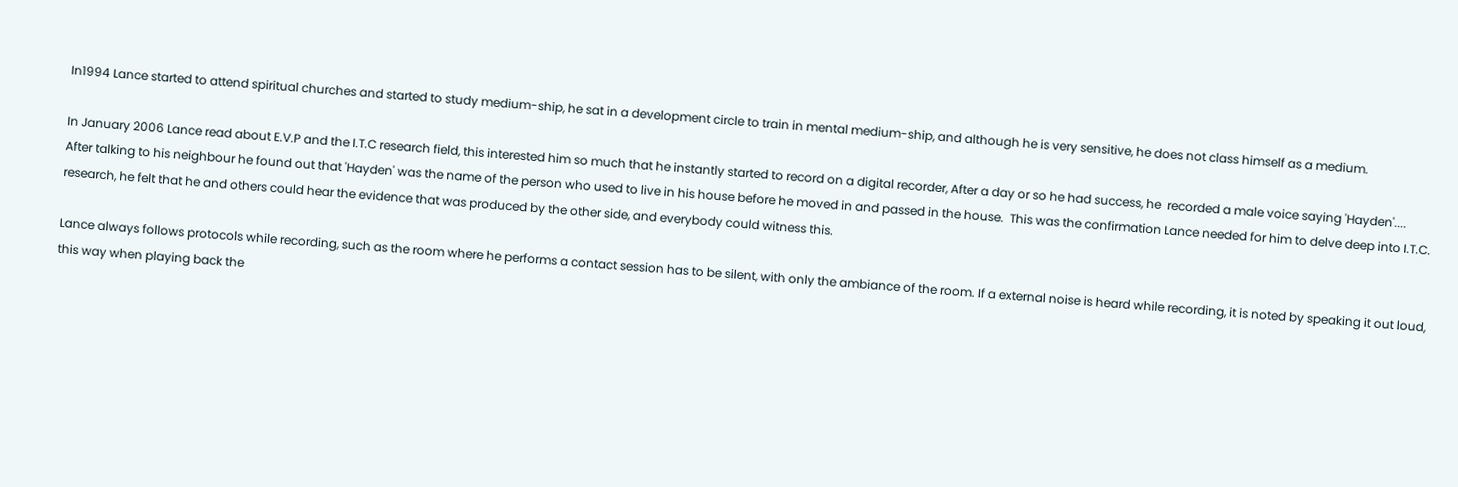In1994 Lance started to attend spiritual churches and started to study medium-ship, he sat in a development circle to train in mental medium-ship, and although he is very sensitive, he does not class himself as a medium.

In January 2006 Lance read about E.V.P and the I.T.C research field, this interested him so much that he instantly started to record on a digital recorder, After a day or so he had success, he  recorded a male voice saying 'Hayden'....   After talking to his neighbour he found out that 'Hayden' was the name of the person who used to live in his house before he moved in and passed in the house.  This was the confirmation Lance needed for him to delve deep into I.T.C. research, he felt that he and others could hear the evidence that was produced by the other side, and everybody could witness this.

Lance always follows protocols while recording, such as the room where he performs a contact session has to be silent, with only the ambiance of the room. If a external noise is heard while recording, it is noted by speaking it out loud, this way when playing back the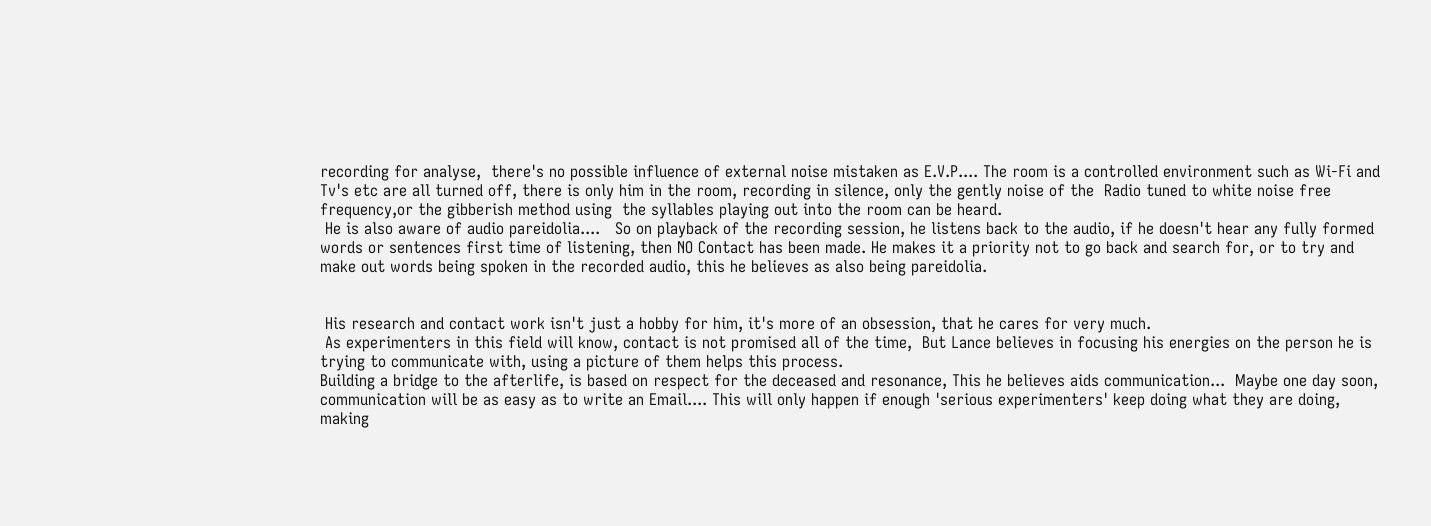recording for analyse,  there's no possible influence of external noise mistaken as E.V.P.... The room is a controlled environment such as Wi-Fi and Tv's etc are all turned off, there is only him in the room, recording in silence, only the gently noise of the  Radio tuned to white noise free frequency,or the gibberish method using  the syllables playing out into the room can be heard.
 He is also aware of audio pareidolia....   So on playback of the recording session, he listens back to the audio, if he doesn't hear any fully formed words or sentences first time of listening, then NO Contact has been made. He makes it a priority not to go back and search for, or to try and make out words being spoken in the recorded audio, this he believes as also being pareidolia.


 His research and contact work isn't just a hobby for him, it's more of an obsession, that he cares for very much.
 As experimenters in this field will know, contact is not promised all of the time,  But Lance believes in focusing his energies on the person he is trying to communicate with, using a picture of them helps this process.
Building a bridge to the afterlife, is based on respect for the deceased and resonance, This he believes aids communication...  Maybe one day soon, communication will be as easy as to write an Email.... This will only happen if enough 'serious experimenters' keep doing what they are doing, making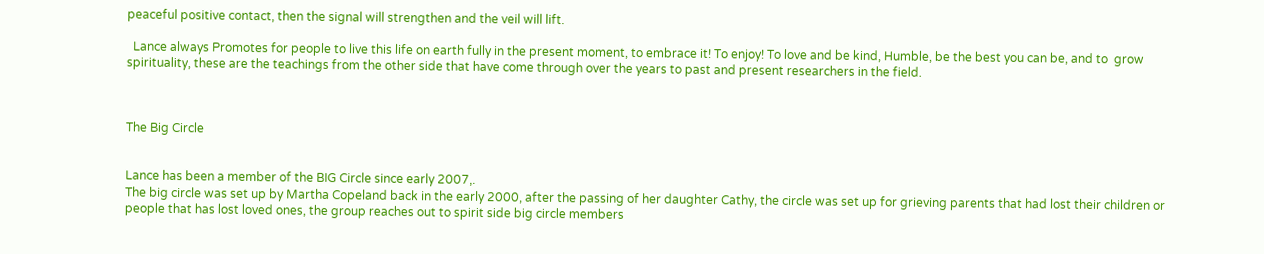peaceful positive contact, then the signal will strengthen and the veil will lift.

  Lance always Promotes for people to live this life on earth fully in the present moment, to embrace it! To enjoy! To love and be kind, Humble, be the best you can be, and to  grow spirituality, these are the teachings from the other side that have come through over the years to past and present researchers in the field.



The Big Circle


Lance has been a member of the BIG Circle since early 2007,.
The big circle was set up by Martha Copeland back in the early 2000, after the passing of her daughter Cathy, the circle was set up for grieving parents that had lost their children or people that has lost loved ones, the group reaches out to spirit side big circle members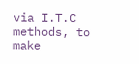via I.T.C methods, to make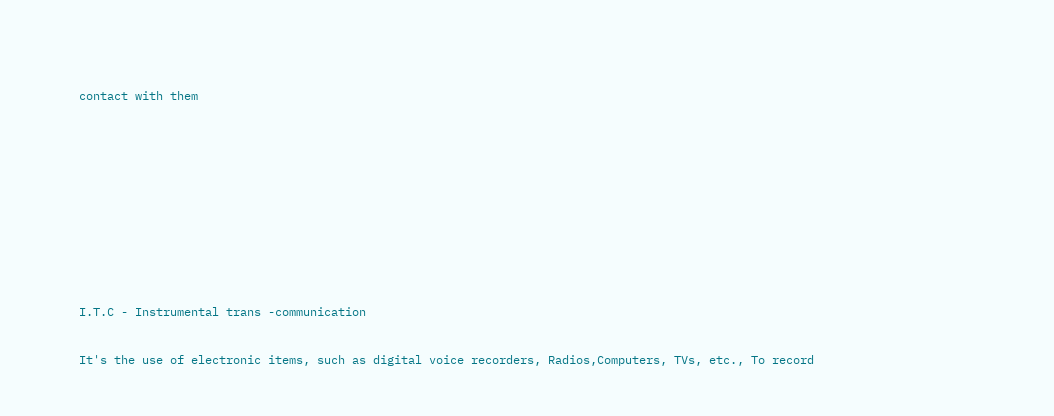contact with them








I.T.C - Instrumental trans -communication

It's the use of electronic items, such as digital voice recorders, Radios,Computers, TVs, etc., To record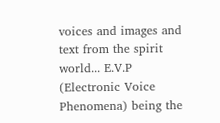voices and images and text from the spirit world... E.V.P (Electronic Voice Phenomena) being the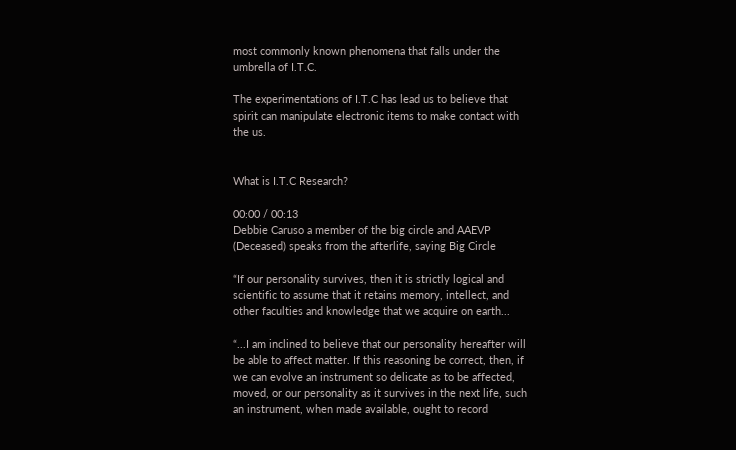most commonly known phenomena that falls under the umbrella of I.T.C.

The experimentations of I.T.C has lead us to believe that spirit can manipulate electronic items to make contact with the us.


What is I.T.C Research?

00:00 / 00:13
Debbie Caruso a member of the big circle and AAEVP (Deceased) speaks from the afterlife, saying Big Circle

“If our personality survives, then it is strictly logical and scientific to assume that it retains memory, intellect, and other faculties and knowledge that we acquire on earth...

“...I am inclined to believe that our personality hereafter will be able to affect matter. If this reasoning be correct, then, if we can evolve an instrument so delicate as to be affected, moved, or our personality as it survives in the next life, such an instrument, when made available, ought to record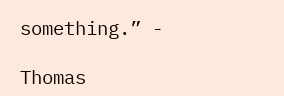something.” -

Thomas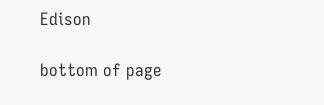Edison

bottom of page